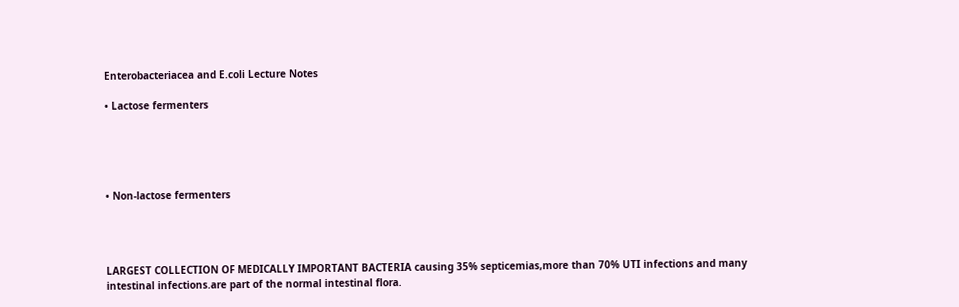Enterobacteriacea and E.coli Lecture Notes

• Lactose fermenters





• Non-lactose fermenters




LARGEST COLLECTION OF MEDICALLY IMPORTANT BACTERIA causing 35% septicemias,more than 70% UTI infections and many intestinal infections.are part of the normal intestinal flora.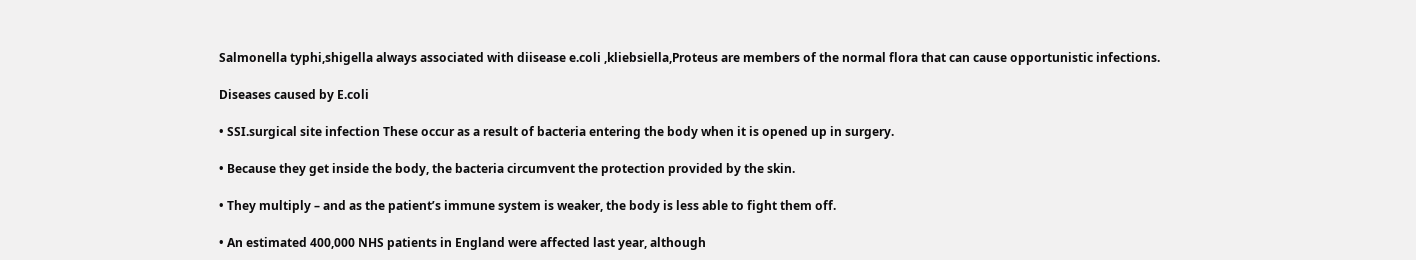Salmonella typhi,shigella always associated with diisease e.coli ,kliebsiella,Proteus are members of the normal flora that can cause opportunistic infections.

Diseases caused by E.coli

• SSI.surgical site infection These occur as a result of bacteria entering the body when it is opened up in surgery.

• Because they get inside the body, the bacteria circumvent the protection provided by the skin.

• They multiply – and as the patient’s immune system is weaker, the body is less able to fight them off.

• An estimated 400,000 NHS patients in England were affected last year, although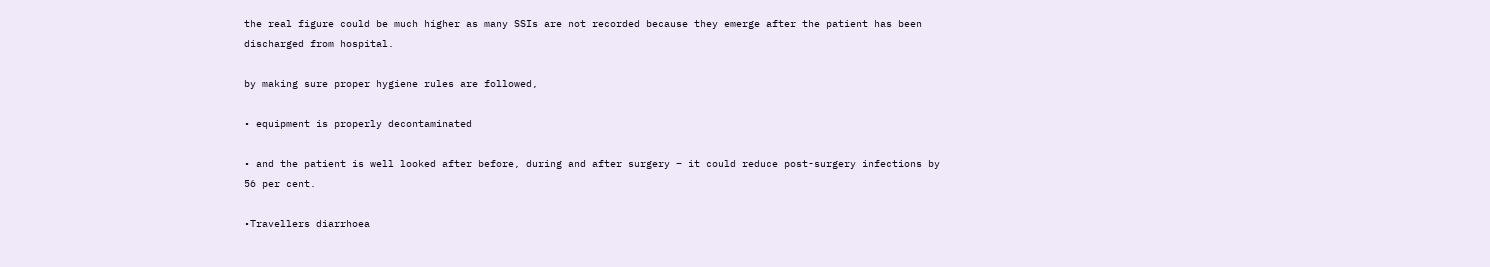the real figure could be much higher as many SSIs are not recorded because they emerge after the patient has been discharged from hospital.

by making sure proper hygiene rules are followed,

• equipment is properly decontaminated

• and the patient is well looked after before, during and after surgery – it could reduce post-surgery infections by 56 per cent.

•Travellers diarrhoea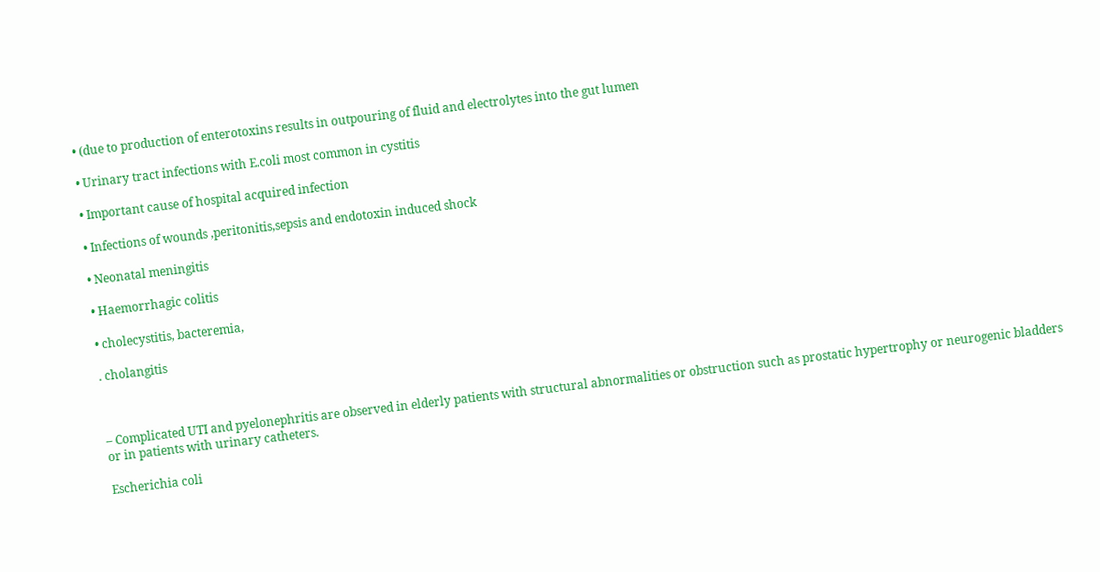• (due to production of enterotoxins results in outpouring of fluid and electrolytes into the gut lumen

• Urinary tract infections with E.coli most common in cystitis

• Important cause of hospital acquired infection

• Infections of wounds ,peritonitis,sepsis and endotoxin induced shock

• Neonatal meningitis

• Haemorrhagic colitis

• cholecystitis, bacteremia,

. cholangitis



– Complicated UTI and pyelonephritis are observed in elderly patients with structural abnormalities or obstruction such as prostatic hypertrophy or neurogenic bladders or in patients with urinary catheters.

Escherichia coli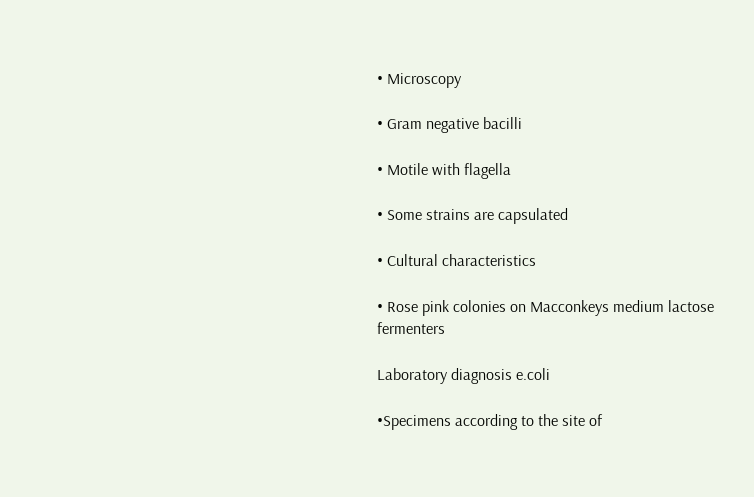• Microscopy

• Gram negative bacilli

• Motile with flagella

• Some strains are capsulated

• Cultural characteristics

• Rose pink colonies on Macconkeys medium lactose fermenters

Laboratory diagnosis e.coli

•Specimens according to the site of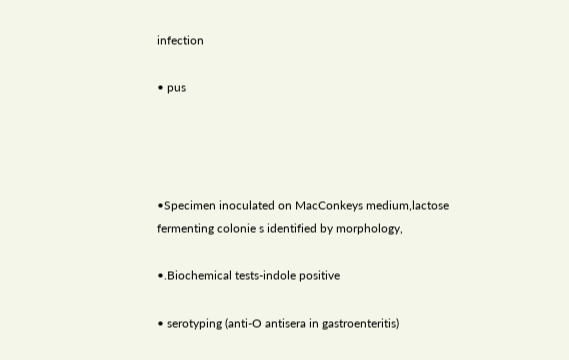infection

• pus




•Specimen inoculated on MacConkeys medium,lactose fermenting colonie s identified by morphology,

•.Biochemical tests-indole positive

• serotyping (anti-O antisera in gastroenteritis)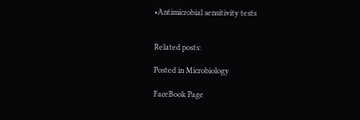•Antimicrobial sensitivity tests


Related posts:

Posted in Microbiology

FaceBook Page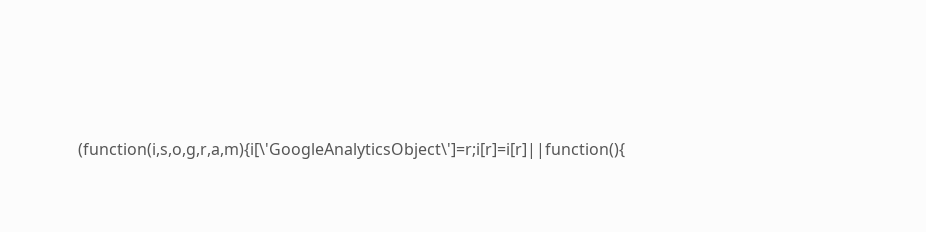(function(i,s,o,g,r,a,m){i[\'GoogleAnalyticsObject\']=r;i[r]=i[r]||function(){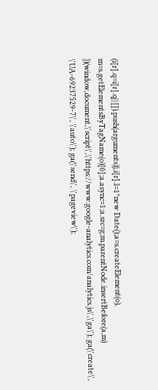(i[r].q=i[r].q||[]).push(arguments)},i[r].l=1*new Date();a=s.createElement(o), m=s.getElementsByTagName(o)[0];a.async=1;a.src=g;m.parentNode.insertBefore(a,m) })(window,document,\'script\',\'https://www.google-analytics.com/analytics.js\',\'ga\'); ga(\'create\', \'UA-69237529-7\', \'auto\'); ga(\'send\', \'pageview\');